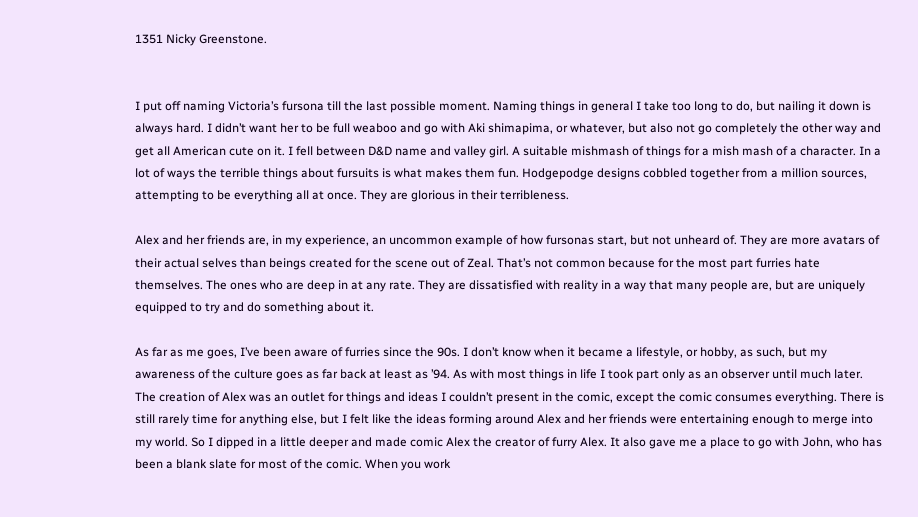1351 Nicky Greenstone.


I put off naming Victoria’s fursona till the last possible moment. Naming things in general I take too long to do, but nailing it down is always hard. I didn’t want her to be full weaboo and go with Aki shimapima, or whatever, but also not go completely the other way and get all American cute on it. I fell between D&D name and valley girl. A suitable mishmash of things for a mish mash of a character. In a lot of ways the terrible things about fursuits is what makes them fun. Hodgepodge designs cobbled together from a million sources, attempting to be everything all at once. They are glorious in their terribleness.

Alex and her friends are, in my experience, an uncommon example of how fursonas start, but not unheard of. They are more avatars of their actual selves than beings created for the scene out of Zeal. That’s not common because for the most part furries hate themselves. The ones who are deep in at any rate. They are dissatisfied with reality in a way that many people are, but are uniquely equipped to try and do something about it.

As far as me goes, I’ve been aware of furries since the 90s. I don’t know when it became a lifestyle, or hobby, as such, but my awareness of the culture goes as far back at least as ’94. As with most things in life I took part only as an observer until much later. The creation of Alex was an outlet for things and ideas I couldn’t present in the comic, except the comic consumes everything. There is still rarely time for anything else, but I felt like the ideas forming around Alex and her friends were entertaining enough to merge into my world. So I dipped in a little deeper and made comic Alex the creator of furry Alex. It also gave me a place to go with John, who has been a blank slate for most of the comic. When you work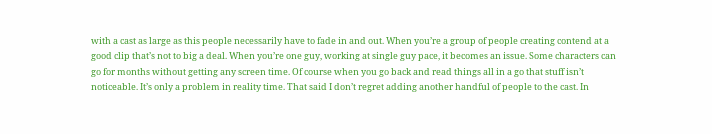with a cast as large as this people necessarily have to fade in and out. When you’re a group of people creating contend at a good clip that’s not to big a deal. When you’re one guy, working at single guy pace, it becomes an issue. Some characters can go for months without getting any screen time. Of course when you go back and read things all in a go that stuff isn’t noticeable. It’s only a problem in reality time. That said I don’t regret adding another handful of people to the cast. In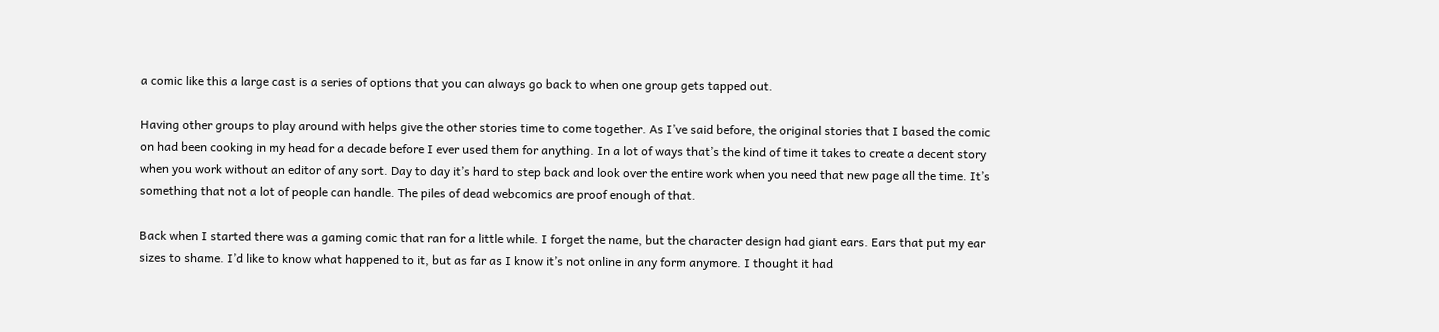a comic like this a large cast is a series of options that you can always go back to when one group gets tapped out.

Having other groups to play around with helps give the other stories time to come together. As I’ve said before, the original stories that I based the comic on had been cooking in my head for a decade before I ever used them for anything. In a lot of ways that’s the kind of time it takes to create a decent story when you work without an editor of any sort. Day to day it’s hard to step back and look over the entire work when you need that new page all the time. It’s something that not a lot of people can handle. The piles of dead webcomics are proof enough of that.

Back when I started there was a gaming comic that ran for a little while. I forget the name, but the character design had giant ears. Ears that put my ear sizes to shame. I’d like to know what happened to it, but as far as I know it’s not online in any form anymore. I thought it had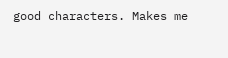good characters. Makes me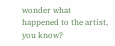wonder what happened to the artist, you know?